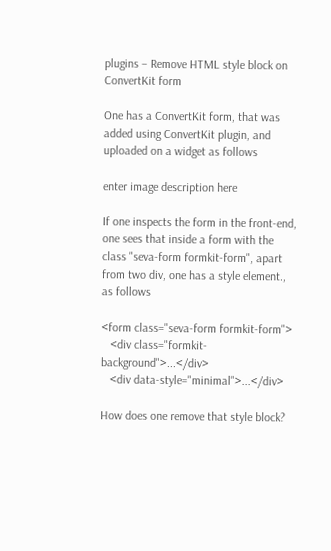plugins – Remove HTML style block on ConvertKit form

One has a ConvertKit form, that was added using ConvertKit plugin, and uploaded on a widget as follows

enter image description here

If one inspects the form in the front-end, one sees that inside a form with the class "seva-form formkit-form", apart from two div, one has a style element., as follows

<form class="seva-form formkit-form">
   <div class="formkit-background">...</div>
   <div data-style="minimal">...</div>

How does one remove that style block?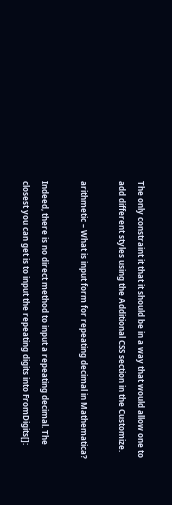The only constraint it that it should be in a way that would allow one to add different styles using the Additional CSS section in the Customize.

arithmetic – What is input form for repeating decimal in Mathematica?

Indeed, there is no direct method to input a repeating decimal. The closest you can get is to input the repeating digits into FromDigits[]: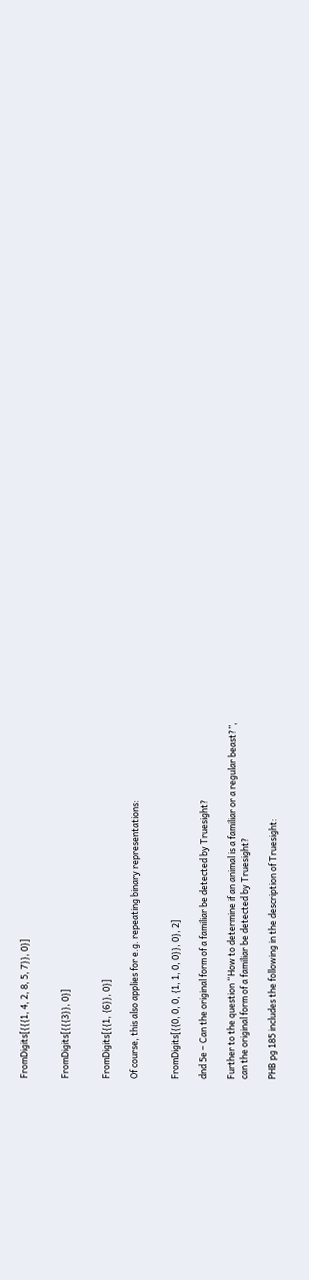FromDigits[{{{1, 4, 2, 8, 5, 7}}, 0}]


FromDigits[{{{3}}, 0}]


FromDigits[{{1, {6}}, 0}]

Of course, this also applies for e.g. repeating binary representations:


FromDigits[{{0, 0, 0, {1, 1, 0, 0}}, 0}, 2]

dnd 5e – Can the original form of a familiar be detected by Truesight?

Further to the question “How to determine if an animal is a familiar or a regular beast?”,
can the original form of a familiar be detected by Truesight?

PHB pg 185 includes the following in the description of Truesight: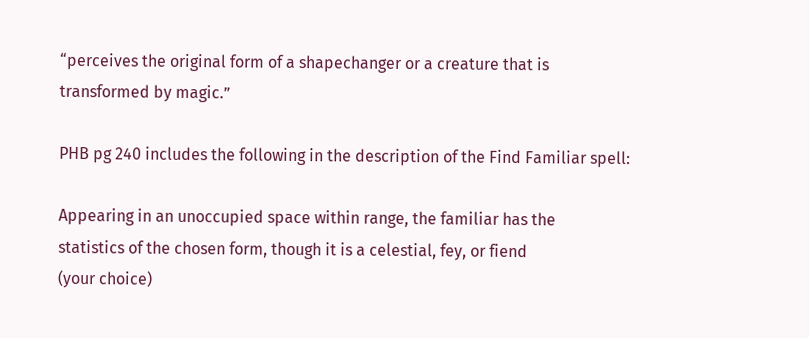“perceives the original form of a shapechanger or a creature that is
transformed by magic.”

PHB pg 240 includes the following in the description of the Find Familiar spell:

Appearing in an unoccupied space within range, the familiar has the
statistics of the chosen form, though it is a celestial, fey, or fiend
(your choice)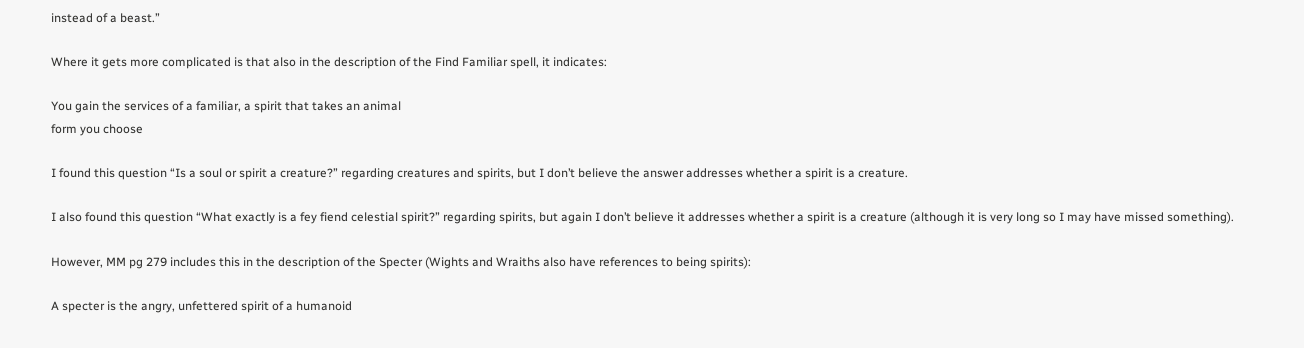instead of a beast.”

Where it gets more complicated is that also in the description of the Find Familiar spell, it indicates:

You gain the services of a familiar, a spirit that takes an animal
form you choose

I found this question “Is a soul or spirit a creature?” regarding creatures and spirits, but I don’t believe the answer addresses whether a spirit is a creature.

I also found this question “What exactly is a fey fiend celestial spirit?” regarding spirits, but again I don’t believe it addresses whether a spirit is a creature (although it is very long so I may have missed something).

However, MM pg 279 includes this in the description of the Specter (Wights and Wraiths also have references to being spirits):

A specter is the angry, unfettered spirit of a humanoid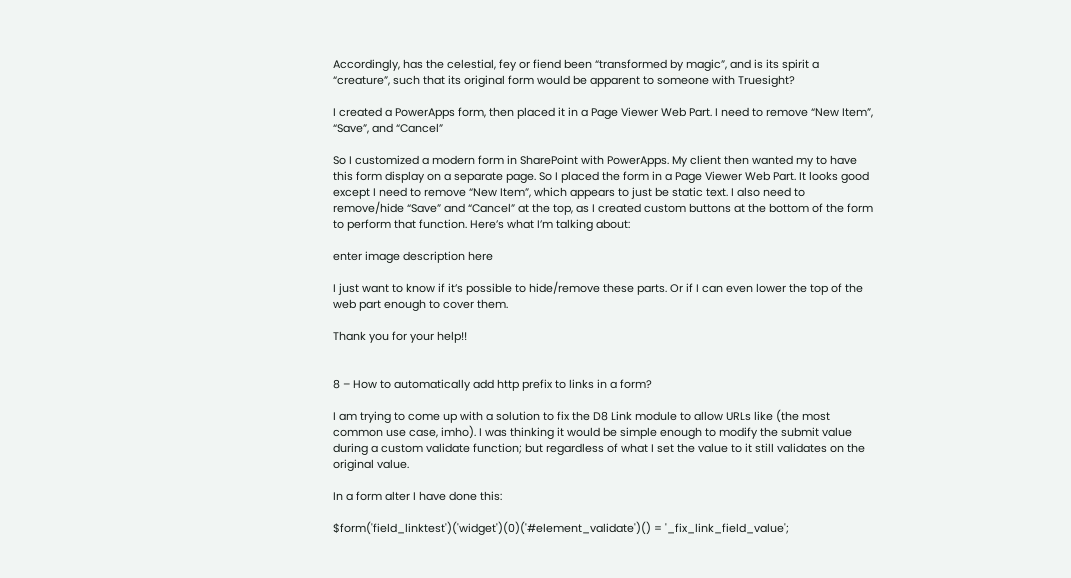Accordingly, has the celestial, fey or fiend been “transformed by magic”, and is its spirit a “creature”, such that its original form would be apparent to someone with Truesight?

I created a PowerApps form, then placed it in a Page Viewer Web Part. I need to remove “New Item”, “Save”, and “Cancel”

So I customized a modern form in SharePoint with PowerApps. My client then wanted my to have this form display on a separate page. So I placed the form in a Page Viewer Web Part. It looks good except I need to remove “New Item”, which appears to just be static text. I also need to remove/hide “Save” and “Cancel” at the top, as I created custom buttons at the bottom of the form to perform that function. Here’s what I’m talking about:

enter image description here

I just want to know if it’s possible to hide/remove these parts. Or if I can even lower the top of the web part enough to cover them.

Thank you for your help!!


8 – How to automatically add http prefix to links in a form?

I am trying to come up with a solution to fix the D8 Link module to allow URLs like (the most common use case, imho). I was thinking it would be simple enough to modify the submit value during a custom validate function; but regardless of what I set the value to it still validates on the original value.

In a form alter I have done this:

$form('field_linktest')('widget')(0)('#element_validate')() = '_fix_link_field_value';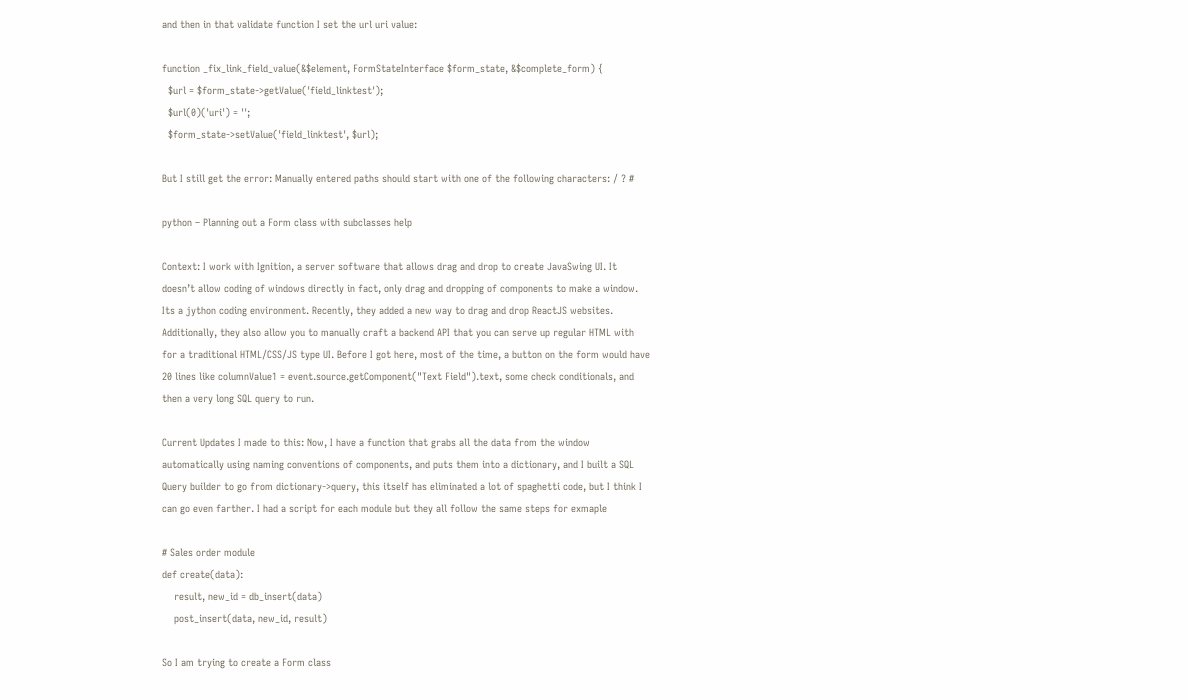and then in that validate function I set the url uri value:

function _fix_link_field_value(&$element, FormStateInterface $form_state, &$complete_form) {
  $url = $form_state->getValue('field_linktest');
  $url(0)('uri') = '';
  $form_state->setValue('field_linktest', $url);

But I still get the error: Manually entered paths should start with one of the following characters: / ? #

python – Planning out a Form class with subclasses help

Context: I work with Ignition, a server software that allows drag and drop to create JavaSwing UI. It doesn’t allow coding of windows directly in fact, only drag and dropping of components to make a window. Its a jython coding environment. Recently, they added a new way to drag and drop ReactJS websites. Additionally, they also allow you to manually craft a backend API that you can serve up regular HTML with for a traditional HTML/CSS/JS type UI. Before I got here, most of the time, a button on the form would have 20 lines like columnValue1 = event.source.getComponent("Text Field").text, some check conditionals, and then a very long SQL query to run.

Current Updates I made to this: Now, I have a function that grabs all the data from the window automatically using naming conventions of components, and puts them into a dictionary, and I built a SQL Query builder to go from dictionary->query, this itself has eliminated a lot of spaghetti code, but I think I can go even farther. I had a script for each module but they all follow the same steps for exmaple

# Sales order module
def create(data):
    result, new_id = db_insert(data)
    post_insert(data, new_id, result)

So I am trying to create a Form class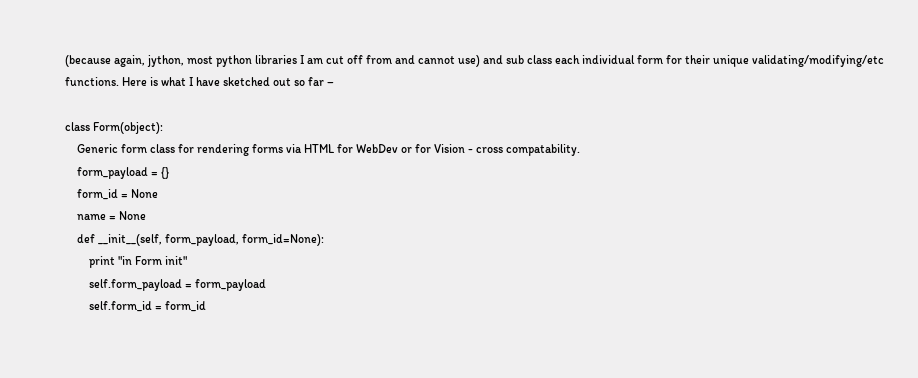(because again, jython, most python libraries I am cut off from and cannot use) and sub class each individual form for their unique validating/modifying/etc functions. Here is what I have sketched out so far –

class Form(object):
    Generic form class for rendering forms via HTML for WebDev or for Vision - cross compatability.
    form_payload = {}
    form_id = None
    name = None
    def __init__(self, form_payload, form_id=None):
        print "in Form init"
        self.form_payload = form_payload
        self.form_id = form_id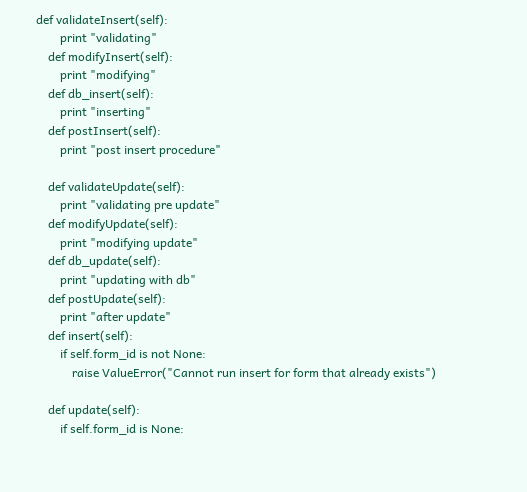def validateInsert(self):
        print "validating"
    def modifyInsert(self):
        print "modifying"
    def db_insert(self):
        print "inserting"
    def postInsert(self):
        print "post insert procedure"

    def validateUpdate(self):
        print "validating pre update"
    def modifyUpdate(self):
        print "modifying update"
    def db_update(self):
        print "updating with db"
    def postUpdate(self):
        print "after update"
    def insert(self):
        if self.form_id is not None:
            raise ValueError("Cannot run insert for form that already exists")

    def update(self):
        if self.form_id is None: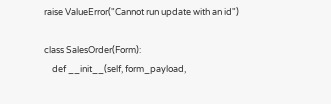raise ValueError("Cannot run update with an id")

class SalesOrder(Form):
    def __init__(self, form_payload,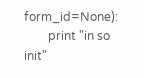form_id=None):
        print "in so init"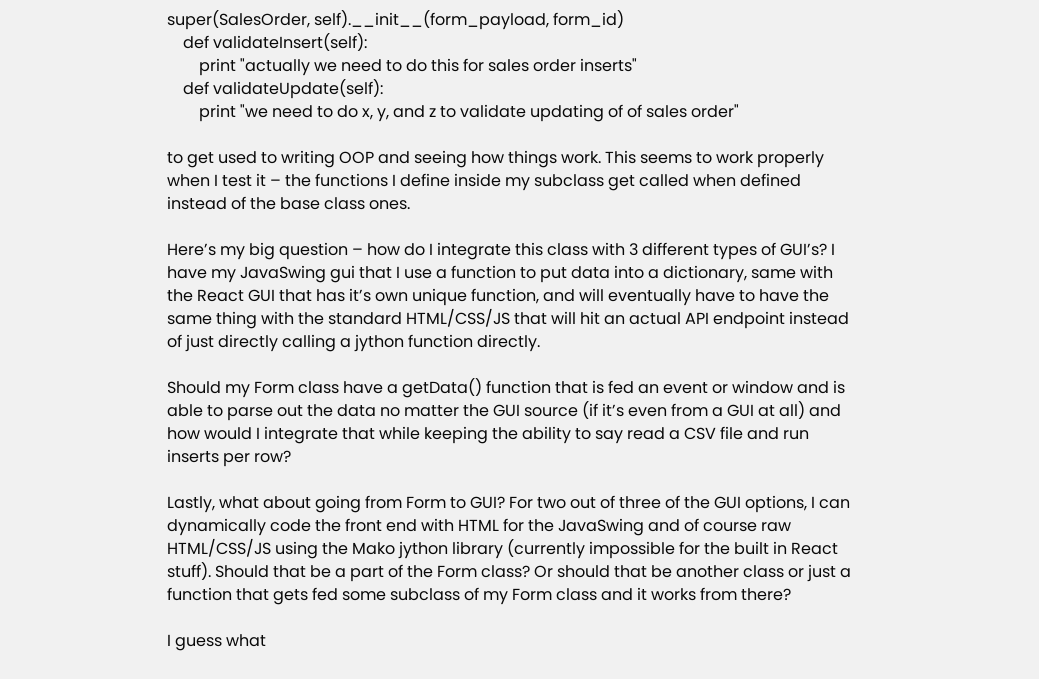super(SalesOrder, self).__init__(form_payload, form_id)
    def validateInsert(self):
        print "actually we need to do this for sales order inserts"
    def validateUpdate(self):
        print "we need to do x, y, and z to validate updating of of sales order"

to get used to writing OOP and seeing how things work. This seems to work properly when I test it – the functions I define inside my subclass get called when defined instead of the base class ones.

Here’s my big question – how do I integrate this class with 3 different types of GUI’s? I have my JavaSwing gui that I use a function to put data into a dictionary, same with the React GUI that has it’s own unique function, and will eventually have to have the same thing with the standard HTML/CSS/JS that will hit an actual API endpoint instead of just directly calling a jython function directly.

Should my Form class have a getData() function that is fed an event or window and is able to parse out the data no matter the GUI source (if it’s even from a GUI at all) and how would I integrate that while keeping the ability to say read a CSV file and run inserts per row?

Lastly, what about going from Form to GUI? For two out of three of the GUI options, I can dynamically code the front end with HTML for the JavaSwing and of course raw HTML/CSS/JS using the Mako jython library (currently impossible for the built in React stuff). Should that be a part of the Form class? Or should that be another class or just a function that gets fed some subclass of my Form class and it works from there?

I guess what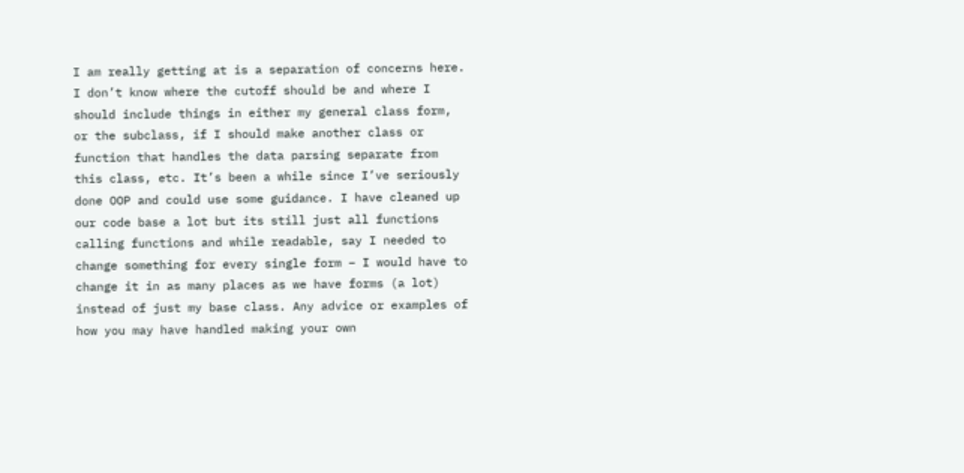I am really getting at is a separation of concerns here. I don’t know where the cutoff should be and where I should include things in either my general class form, or the subclass, if I should make another class or function that handles the data parsing separate from this class, etc. It’s been a while since I’ve seriously done OOP and could use some guidance. I have cleaned up our code base a lot but its still just all functions calling functions and while readable, say I needed to change something for every single form – I would have to change it in as many places as we have forms (a lot) instead of just my base class. Any advice or examples of how you may have handled making your own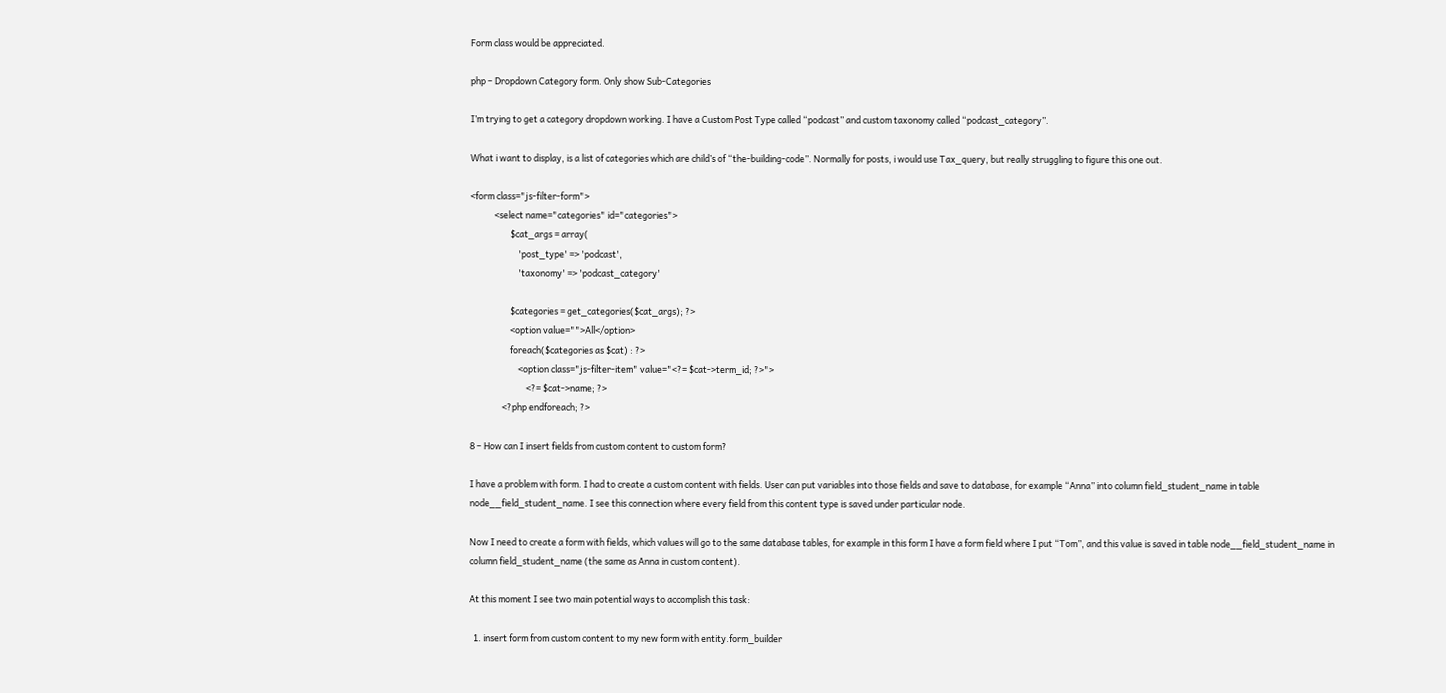Form class would be appreciated.

php – Dropdown Category form. Only show Sub-Categories

I’m trying to get a category dropdown working. I have a Custom Post Type called “podcast” and custom taxonomy called “podcast_category”.

What i want to display, is a list of categories which are child’s of “the-building-code”. Normally for posts, i would use Tax_query, but really struggling to figure this one out.

<form class="js-filter-form">
            <select name="categories" id="categories">
                    $cat_args = array(
                        'post_type' => 'podcast',
                        'taxonomy' => 'podcast_category'

                    $categories = get_categories($cat_args); ?>
                    <option value="">All</option>
                    foreach($categories as $cat) : ?>
                        <option class="js-filter-item" value="<?= $cat->term_id; ?>">
                            <?= $cat->name; ?>
                <?php endforeach; ?>

8 – How can I insert fields from custom content to custom form?

I have a problem with form. I had to create a custom content with fields. User can put variables into those fields and save to database, for example “Anna” into column field_student_name in table node__field_student_name. I see this connection where every field from this content type is saved under particular node.

Now I need to create a form with fields, which values will go to the same database tables, for example in this form I have a form field where I put “Tom”, and this value is saved in table node__field_student_name in column field_student_name (the same as Anna in custom content).

At this moment I see two main potential ways to accomplish this task:

  1. insert form from custom content to my new form with entity.form_builder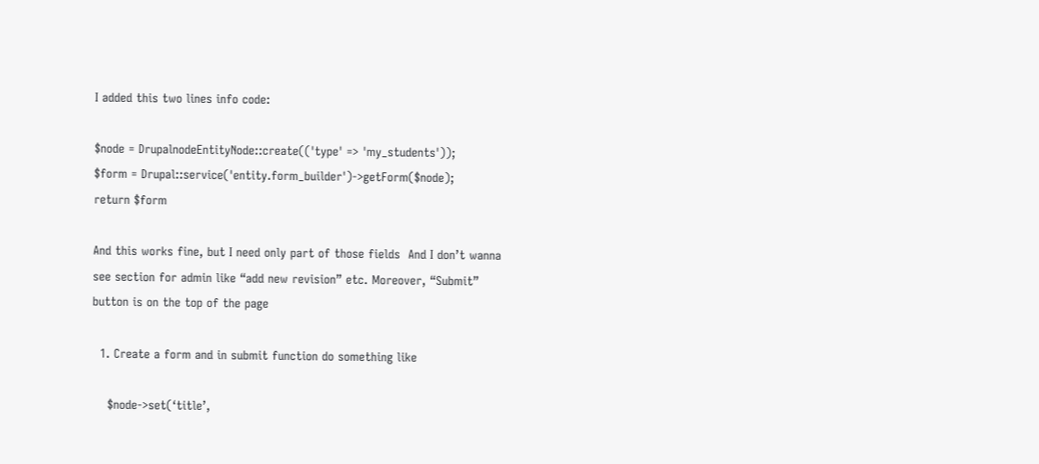I added this two lines info code:

$node = DrupalnodeEntityNode::create(('type' => 'my_students'));
$form = Drupal::service('entity.form_builder')->getForm($node);
return $form

And this works fine, but I need only part of those fields  And I don’t wanna see section for admin like “add new revision” etc. Moreover, “Submit” button is on the top of the page

  1. Create a form and in submit function do something like

    $node->set(‘title’,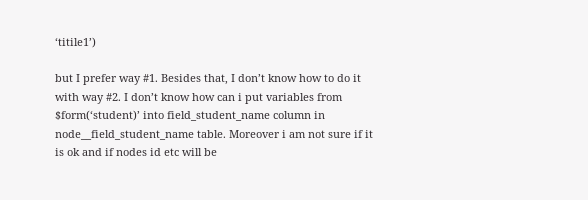‘titile1’)

but I prefer way #1. Besides that, I don’t know how to do it with way #2. I don’t know how can i put variables from $form(‘student)’ into field_student_name column in node__field_student_name table. Moreover i am not sure if it is ok and if nodes id etc will be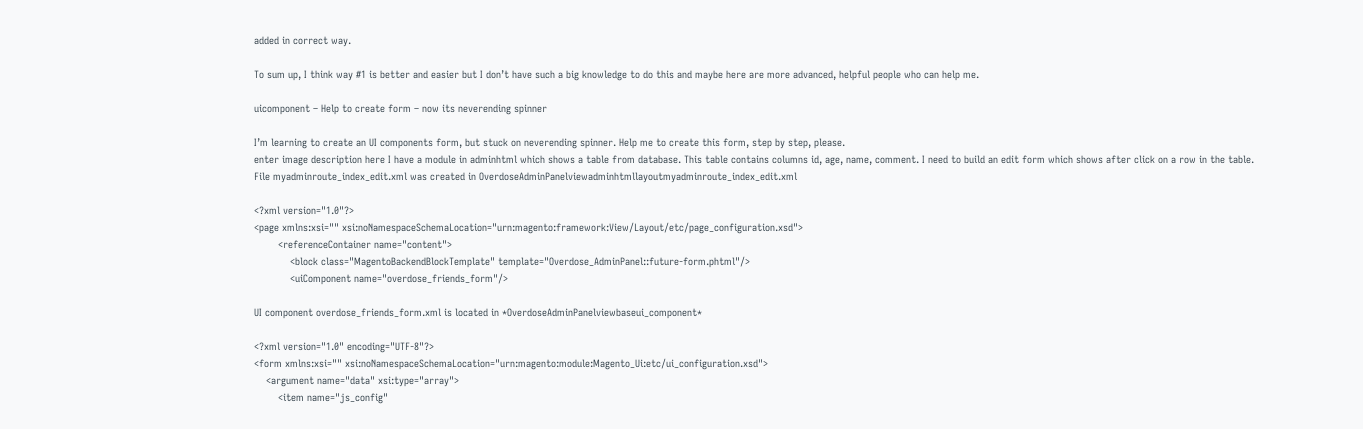added in correct way.

To sum up, I think way #1 is better and easier but I don’t have such a big knowledge to do this and maybe here are more advanced, helpful people who can help me.

uicomponent – Help to create form – now its neverending spinner

I’m learning to create an UI components form, but stuck on neverending spinner. Help me to create this form, step by step, please.
enter image description here I have a module in adminhtml which shows a table from database. This table contains columns id, age, name, comment. I need to build an edit form which shows after click on a row in the table.
File myadminroute_index_edit.xml was created in OverdoseAdminPanelviewadminhtmllayoutmyadminroute_index_edit.xml

<?xml version="1.0"?>
<page xmlns:xsi="" xsi:noNamespaceSchemaLocation="urn:magento:framework:View/Layout/etc/page_configuration.xsd">
        <referenceContainer name="content">
            <block class="MagentoBackendBlockTemplate" template="Overdose_AdminPanel::future-form.phtml"/>
            <uiComponent name="overdose_friends_form"/>

UI component overdose_friends_form.xml is located in *OverdoseAdminPanelviewbaseui_component*

<?xml version="1.0" encoding="UTF-8"?>
<form xmlns:xsi="" xsi:noNamespaceSchemaLocation="urn:magento:module:Magento_Ui:etc/ui_configuration.xsd">
    <argument name="data" xsi:type="array">
        <item name="js_config"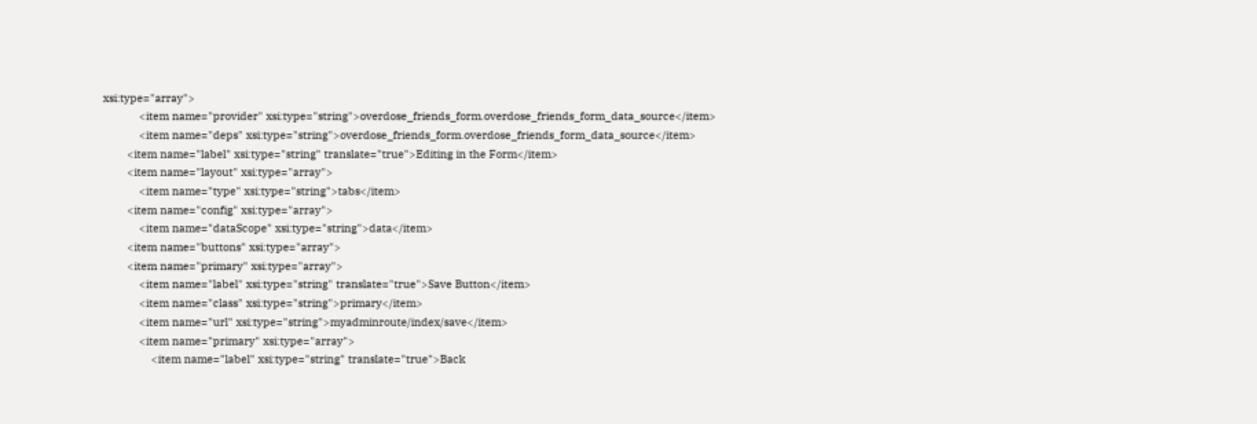xsi:type="array">
            <item name="provider" xsi:type="string">overdose_friends_form.overdose_friends_form_data_source</item>
            <item name="deps" xsi:type="string">overdose_friends_form.overdose_friends_form_data_source</item>
        <item name="label" xsi:type="string" translate="true">Editing in the Form</item>
        <item name="layout" xsi:type="array">
            <item name="type" xsi:type="string">tabs</item>
        <item name="config" xsi:type="array">
            <item name="dataScope" xsi:type="string">data</item>
        <item name="buttons" xsi:type="array">
        <item name="primary" xsi:type="array">
            <item name="label" xsi:type="string" translate="true">Save Button</item>
            <item name="class" xsi:type="string">primary</item>
            <item name="url" xsi:type="string">myadminroute/index/save</item>
            <item name="primary" xsi:type="array">
                <item name="label" xsi:type="string" translate="true">Back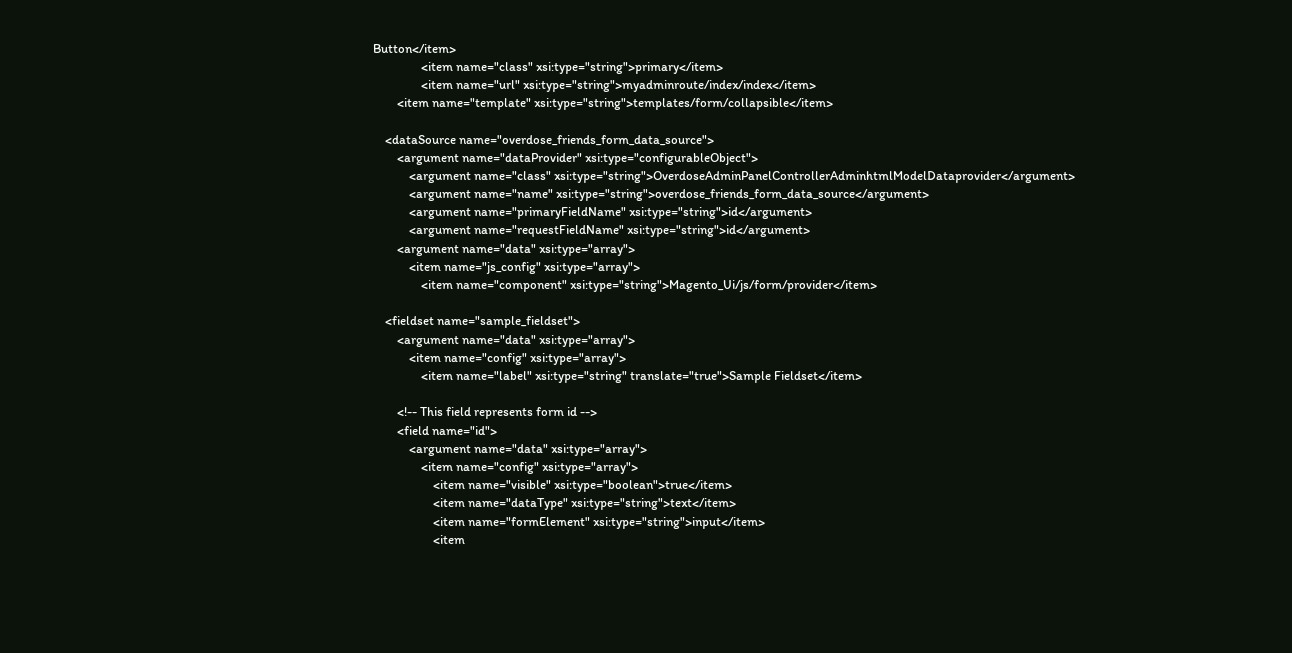Button</item>
                <item name="class" xsi:type="string">primary</item>
                <item name="url" xsi:type="string">myadminroute/index/index</item>
        <item name="template" xsi:type="string">templates/form/collapsible</item>

    <dataSource name="overdose_friends_form_data_source">
        <argument name="dataProvider" xsi:type="configurableObject">
            <argument name="class" xsi:type="string">OverdoseAdminPanelControllerAdminhtmlModelDataprovider</argument>
            <argument name="name" xsi:type="string">overdose_friends_form_data_source</argument>
            <argument name="primaryFieldName" xsi:type="string">id</argument>
            <argument name="requestFieldName" xsi:type="string">id</argument>
        <argument name="data" xsi:type="array">
            <item name="js_config" xsi:type="array">
                <item name="component" xsi:type="string">Magento_Ui/js/form/provider</item>

    <fieldset name="sample_fieldset">
        <argument name="data" xsi:type="array">
            <item name="config" xsi:type="array">
                <item name="label" xsi:type="string" translate="true">Sample Fieldset</item>

        <!-- This field represents form id -->
        <field name="id">
            <argument name="data" xsi:type="array">
                <item name="config" xsi:type="array">
                    <item name="visible" xsi:type="boolean">true</item>
                    <item name="dataType" xsi:type="string">text</item>
                    <item name="formElement" xsi:type="string">input</item>
                    <item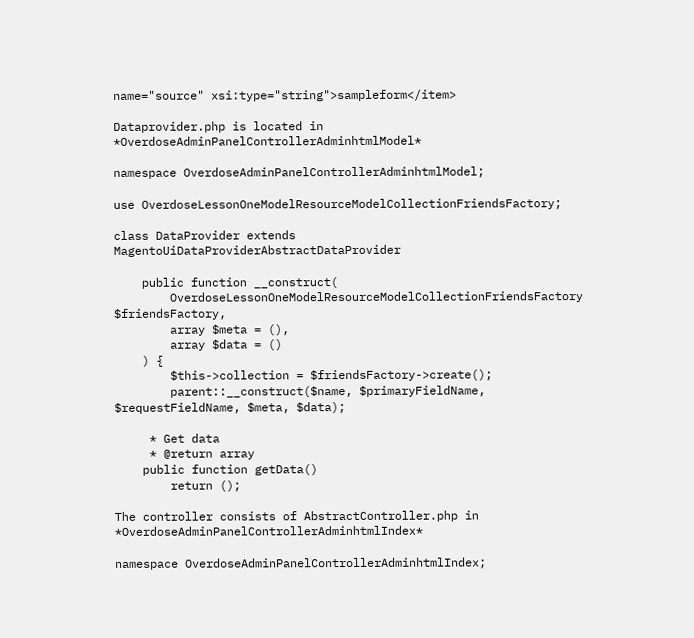name="source" xsi:type="string">sampleform</item>

Dataprovider.php is located in *OverdoseAdminPanelControllerAdminhtmlModel*

namespace OverdoseAdminPanelControllerAdminhtmlModel;

use OverdoseLessonOneModelResourceModelCollectionFriendsFactory;

class DataProvider extends MagentoUiDataProviderAbstractDataProvider

    public function __construct(
        OverdoseLessonOneModelResourceModelCollectionFriendsFactory $friendsFactory,
        array $meta = (),
        array $data = ()
    ) {
        $this->collection = $friendsFactory->create();
        parent::__construct($name, $primaryFieldName, $requestFieldName, $meta, $data);

     * Get data
     * @return array
    public function getData()
        return ();

The controller consists of AbstractController.php in *OverdoseAdminPanelControllerAdminhtmlIndex*

namespace OverdoseAdminPanelControllerAdminhtmlIndex;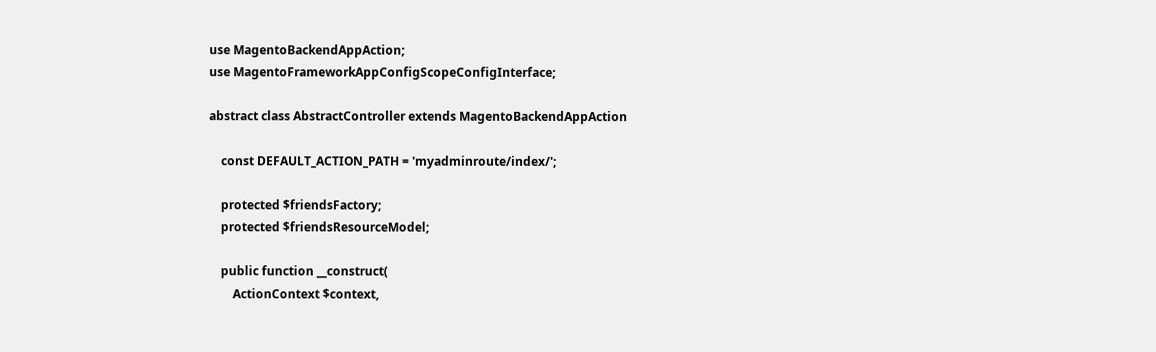use MagentoBackendAppAction;
use MagentoFrameworkAppConfigScopeConfigInterface;

abstract class AbstractController extends MagentoBackendAppAction

    const DEFAULT_ACTION_PATH = 'myadminroute/index/';

    protected $friendsFactory;
    protected $friendsResourceModel;

    public function __construct(
        ActionContext $context,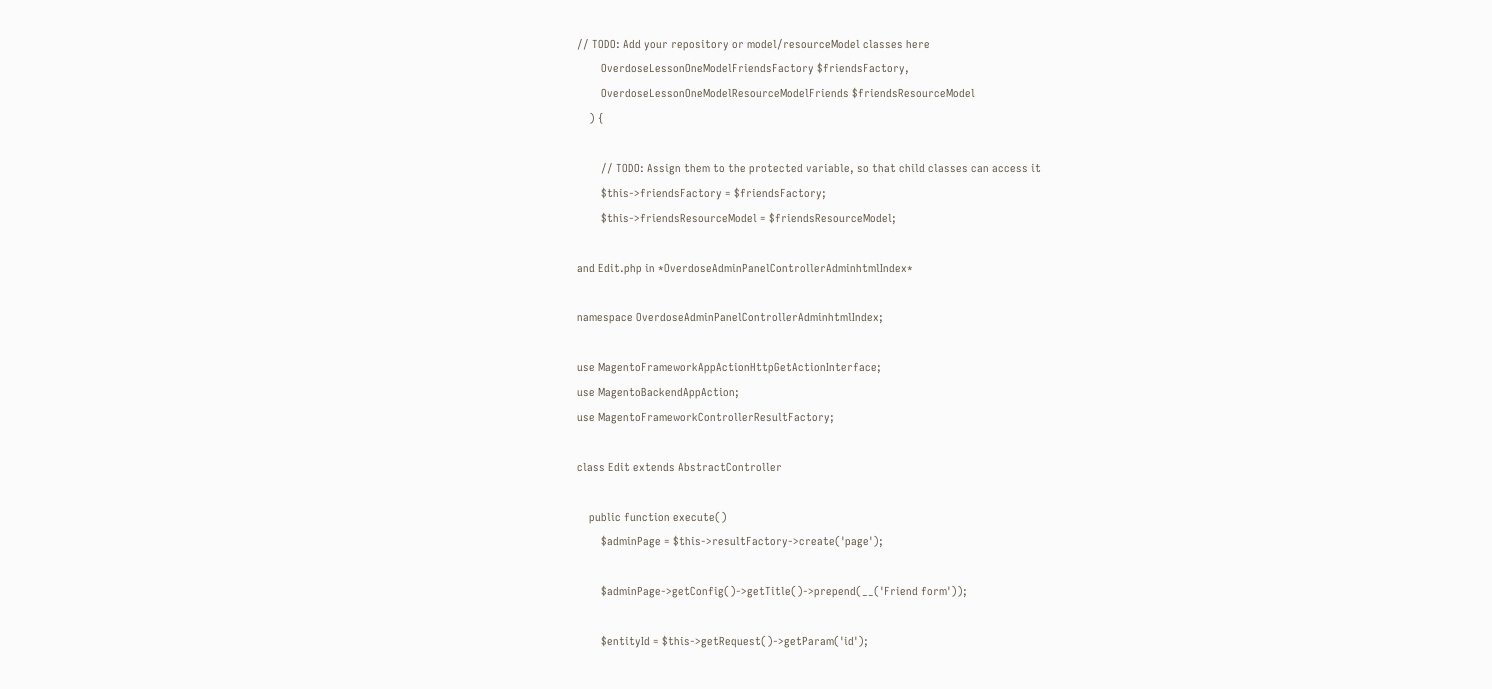// TODO: Add your repository or model/resourceModel classes here
        OverdoseLessonOneModelFriendsFactory $friendsFactory,
        OverdoseLessonOneModelResourceModelFriends $friendsResourceModel
    ) {

        // TODO: Assign them to the protected variable, so that child classes can access it
        $this->friendsFactory = $friendsFactory;
        $this->friendsResourceModel = $friendsResourceModel;

and Edit.php in *OverdoseAdminPanelControllerAdminhtmlIndex*

namespace OverdoseAdminPanelControllerAdminhtmlIndex;

use MagentoFrameworkAppActionHttpGetActionInterface;
use MagentoBackendAppAction;
use MagentoFrameworkControllerResultFactory;

class Edit extends AbstractController

    public function execute()
        $adminPage = $this->resultFactory->create('page');

        $adminPage->getConfig()->getTitle()->prepend(__('Friend form'));

        $entityId = $this->getRequest()->getParam('id');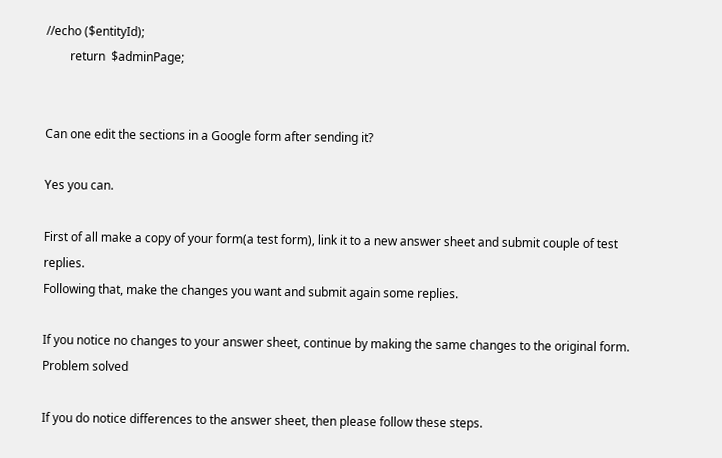//echo ($entityId);
        return  $adminPage;


Can one edit the sections in a Google form after sending it?

Yes you can.

First of all make a copy of your form(a test form), link it to a new answer sheet and submit couple of test replies.
Following that, make the changes you want and submit again some replies.

If you notice no changes to your answer sheet, continue by making the same changes to the original form. Problem solved

If you do notice differences to the answer sheet, then please follow these steps.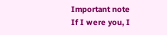Important note
If I were you, I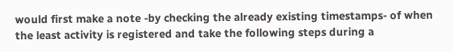would first make a note -by checking the already existing timestamps- of when the least activity is registered and take the following steps during a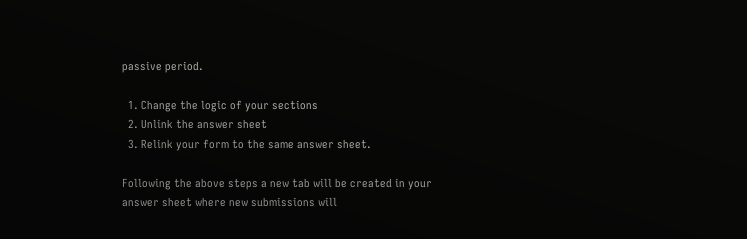passive period.

  1. Change the logic of your sections
  2. Unlink the answer sheet
  3. Relink your form to the same answer sheet.

Following the above steps a new tab will be created in your answer sheet where new submissions will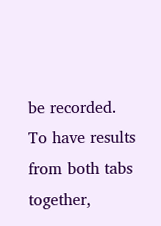be recorded.
To have results from both tabs together,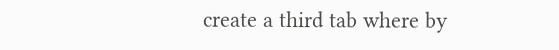create a third tab where by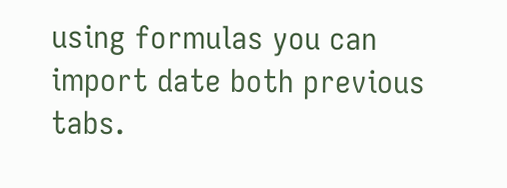using formulas you can import date both previous tabs.